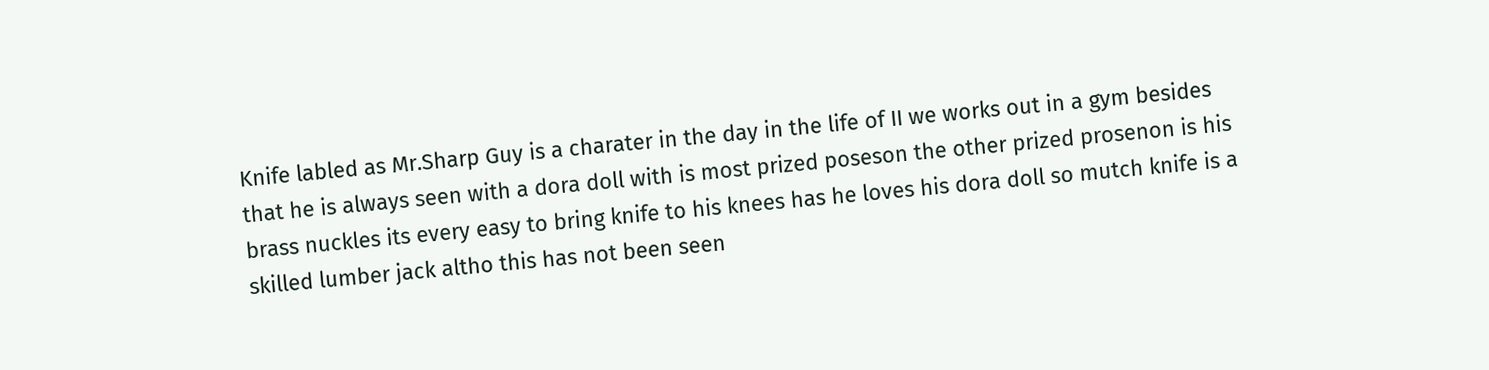Knife labled as Mr.Sharp Guy is a charater in the day in the life of II we works out in a gym besides that he is always seen with a dora doll with is most prized poseson the other prized prosenon is his brass nuckles its every easy to bring knife to his knees has he loves his dora doll so mutch knife is a skilled lumber jack altho this has not been seen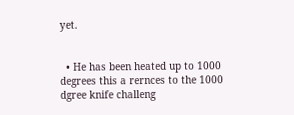yet.


  • He has been heated up to 1000 degrees this a rernces to the 1000 dgree knife challeng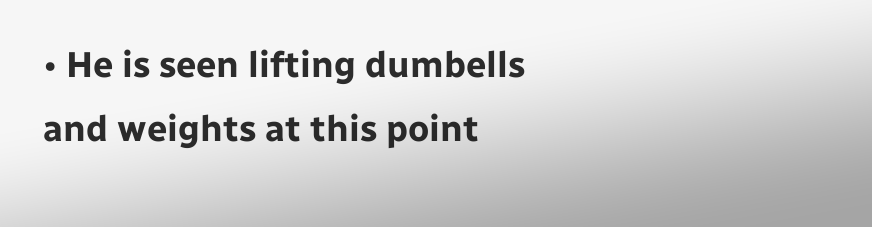• He is seen lifting dumbells and weights at this point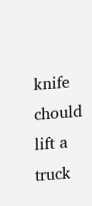knife chould lift a truck